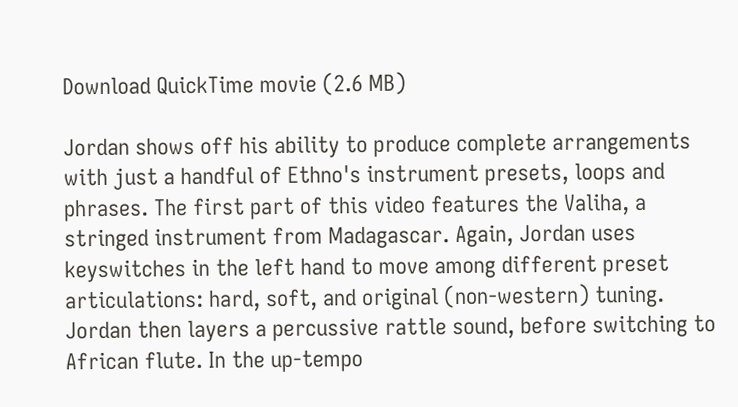Download QuickTime movie (2.6 MB)

Jordan shows off his ability to produce complete arrangements with just a handful of Ethno's instrument presets, loops and phrases. The first part of this video features the Valiha, a stringed instrument from Madagascar. Again, Jordan uses keyswitches in the left hand to move among different preset articulations: hard, soft, and original (non-western) tuning. Jordan then layers a percussive rattle sound, before switching to African flute. In the up-tempo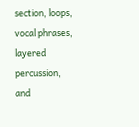section, loops, vocal phrases, layered percussion, and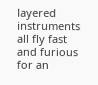layered instruments all fly fast and furious for an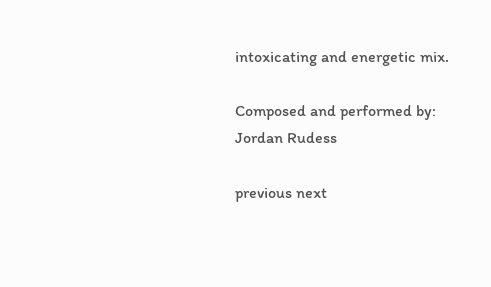intoxicating and energetic mix.

Composed and performed by:
Jordan Rudess

previous next